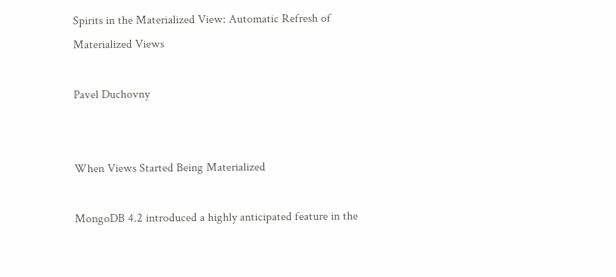Spirits in the Materialized View: Automatic Refresh of Materialized Views

Pavel Duchovny


When Views Started Being Materialized

MongoDB 4.2 introduced a highly anticipated feature in the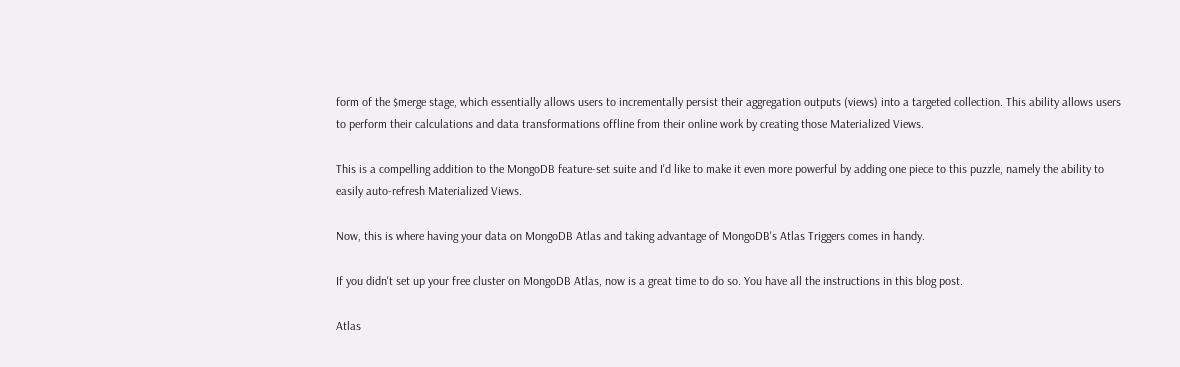form of the $merge stage, which essentially allows users to incrementally persist their aggregation outputs (views) into a targeted collection. This ability allows users to perform their calculations and data transformations offline from their online work by creating those Materialized Views.

This is a compelling addition to the MongoDB feature-set suite and I'd like to make it even more powerful by adding one piece to this puzzle, namely the ability to easily auto-refresh Materialized Views.

Now, this is where having your data on MongoDB Atlas and taking advantage of MongoDB's Atlas Triggers comes in handy.

If you didn't set up your free cluster on MongoDB Atlas, now is a great time to do so. You have all the instructions in this blog post.

Atlas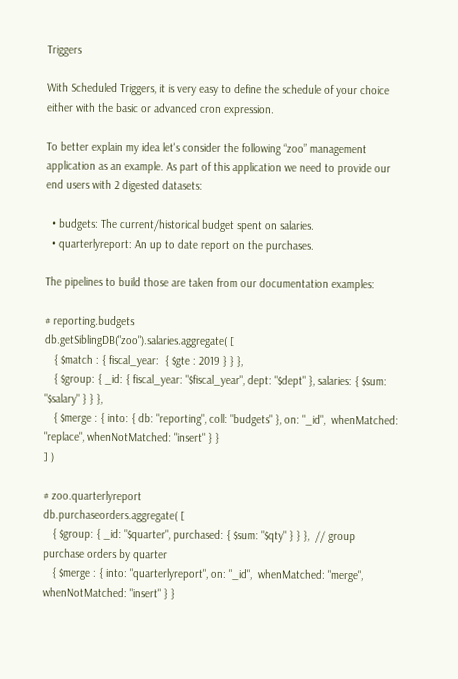Triggers

With Scheduled Triggers, it is very easy to define the schedule of your choice either with the basic or advanced cron expression.

To better explain my idea let's consider the following “zoo” management application as an example. As part of this application we need to provide our end users with 2 digested datasets:

  • budgets: The current/historical budget spent on salaries.
  • quarterlyreport: An up to date report on the purchases.

The pipelines to build those are taken from our documentation examples:

# reporting.budgets
db.getSiblingDB("zoo").salaries.aggregate( [
   { $match : { fiscal_year:  { $gte : 2019 } } },
   { $group: { _id: { fiscal_year: "$fiscal_year", dept: "$dept" }, salaries: { $sum: "$salary" } } },
   { $merge : { into: { db: "reporting", coll: "budgets" }, on: "_id",  whenMatched: "replace", whenNotMatched: "insert" } }
] )

# zoo.quarterlyreport
db.purchaseorders.aggregate( [
   { $group: { _id: "$quarter", purchased: { $sum: "$qty" } } },  // group purchase orders by quarter
   { $merge : { into: "quarterlyreport", on: "_id",  whenMatched: "merge", whenNotMatched: "insert" } }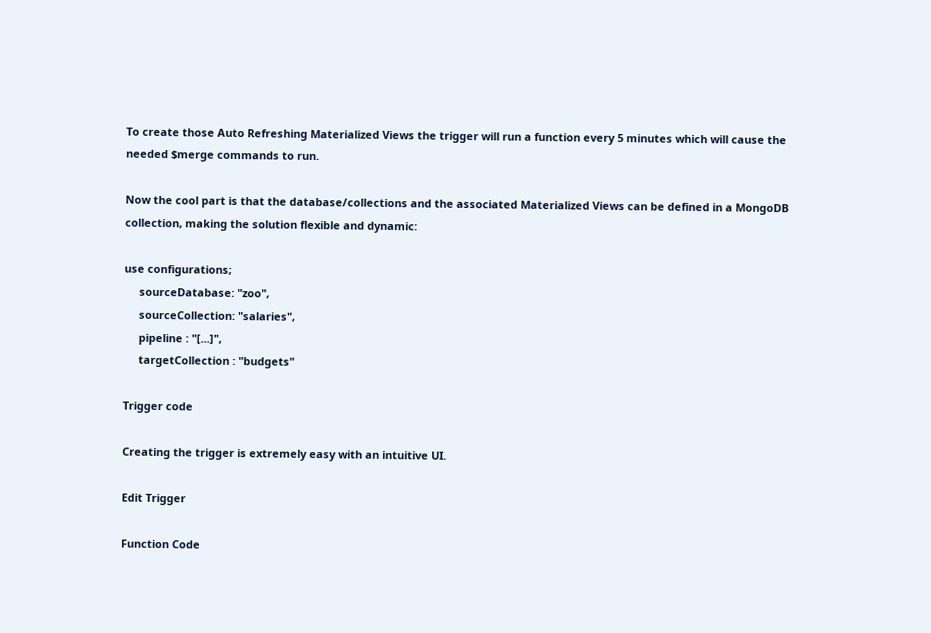To create those Auto Refreshing Materialized Views the trigger will run a function every 5 minutes which will cause the needed $merge commands to run.

Now the cool part is that the database/collections and the associated Materialized Views can be defined in a MongoDB collection, making the solution flexible and dynamic:

use configurations;
     sourceDatabase: "zoo",
     sourceCollection: "salaries",
     pipeline : "[...]",
     targetCollection : "budgets"

Trigger code

Creating the trigger is extremely easy with an intuitive UI.

Edit Trigger

Function Code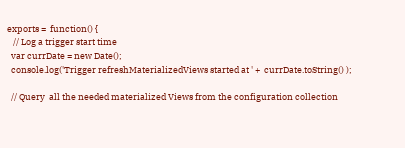exports =  function() {
   // Log a trigger start time
  var currDate = new Date();
  console.log('Trigger refreshMaterializedViews started at ' +  currDate.toString() );

  // Query  all the needed materialized Views from the configuration collection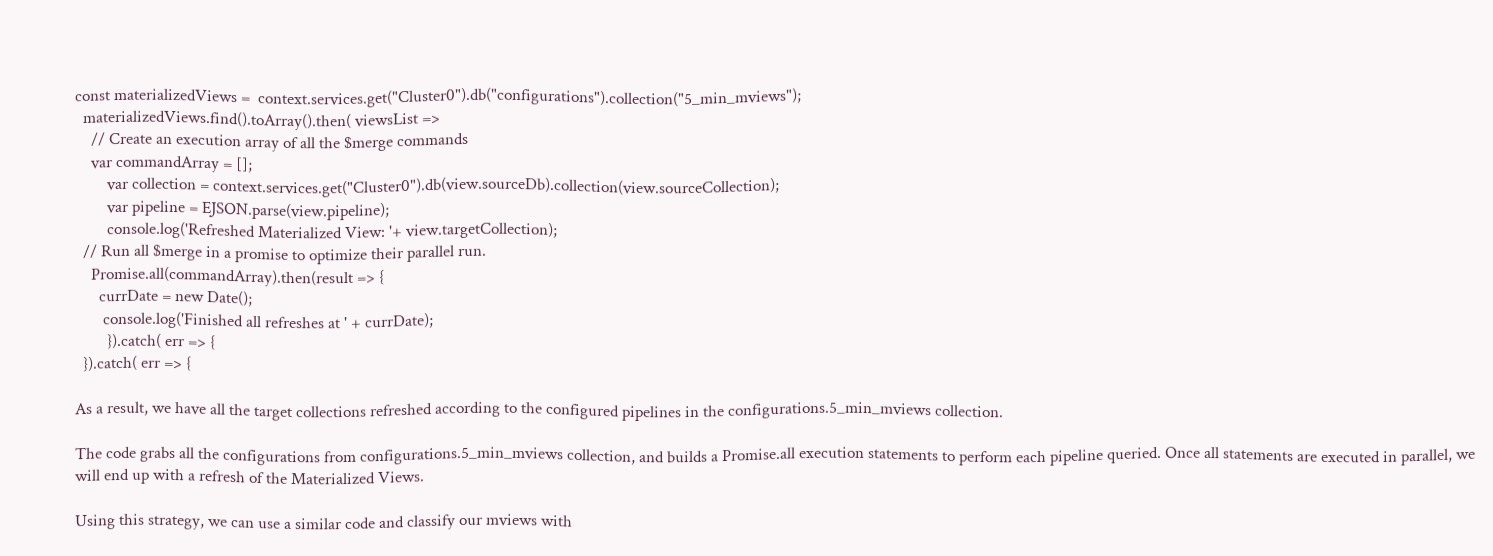const materializedViews =  context.services.get("Cluster0").db("configurations").collection("5_min_mviews");
  materializedViews.find().toArray().then( viewsList =>
    // Create an execution array of all the $merge commands
    var commandArray = [];
        var collection = context.services.get("Cluster0").db(view.sourceDb).collection(view.sourceCollection);
        var pipeline = EJSON.parse(view.pipeline);
        console.log('Refreshed Materialized View: '+ view.targetCollection);
  // Run all $merge in a promise to optimize their parallel run.
    Promise.all(commandArray).then(result => {
      currDate = new Date();
       console.log('Finished all refreshes at ' + currDate);
        }).catch( err => {
  }).catch( err => {

As a result, we have all the target collections refreshed according to the configured pipelines in the configurations.5_min_mviews collection.

The code grabs all the configurations from configurations.5_min_mviews collection, and builds a Promise.all execution statements to perform each pipeline queried. Once all statements are executed in parallel, we will end up with a refresh of the Materialized Views.

Using this strategy, we can use a similar code and classify our mviews with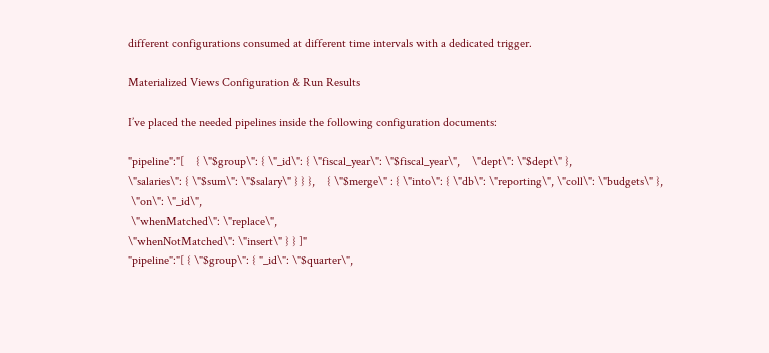different configurations consumed at different time intervals with a dedicated trigger.

Materialized Views Configuration & Run Results

I’ve placed the needed pipelines inside the following configuration documents:

"pipeline":"[    { \"$group\": { \"_id\": { \"fiscal_year\": \"$fiscal_year\",    \"dept\": \"$dept\" },
\"salaries\": { \"$sum\": \"$salary\" } } },    { \"$merge\" : { \"into\": { \"db\": \"reporting\", \"coll\": \"budgets\" },
 \"on\": \"_id\",
 \"whenMatched\": \"replace\",
\"whenNotMatched\": \"insert\" } } ]"
"pipeline":"[ { \"$group\": { "_id\": \"$quarter\",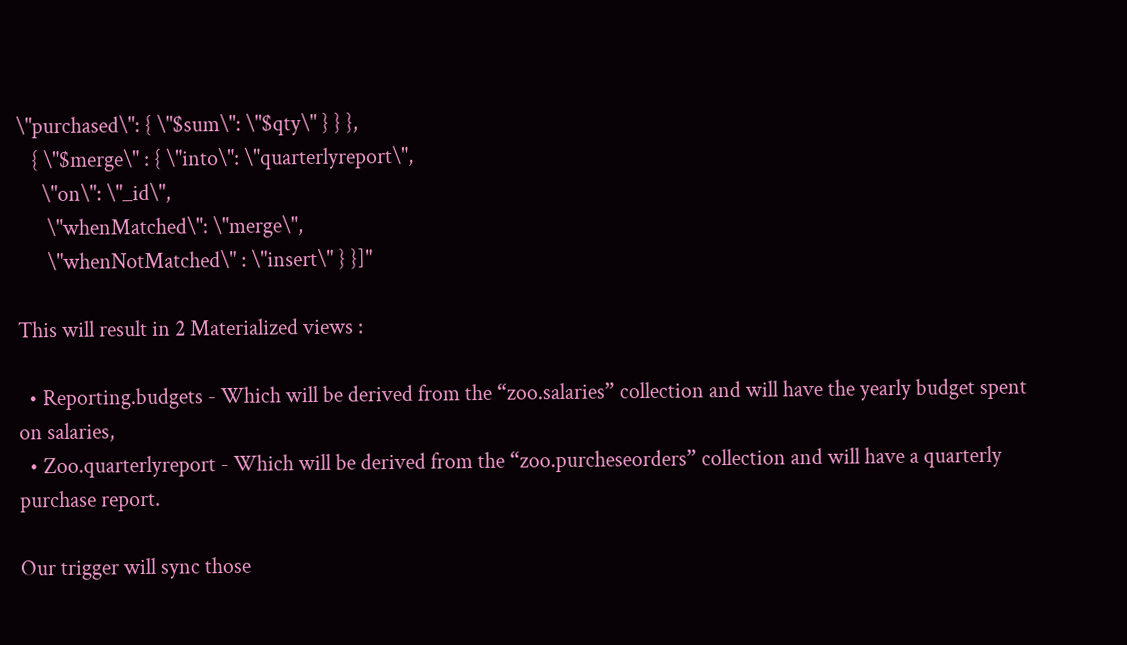\"purchased\": { \"$sum\": \"$qty\" } } },
   { \"$merge\" : { \"into\": \"quarterlyreport\",
     \"on\": \"_id\",
      \"whenMatched\": \"merge\",
      \"whenNotMatched\" : \"insert\" } }]"

This will result in 2 Materialized views :

  • Reporting.budgets - Which will be derived from the “zoo.salaries” collection and will have the yearly budget spent on salaries,
  • Zoo.quarterlyreport - Which will be derived from the “zoo.purcheseorders” collection and will have a quarterly purchase report.

Our trigger will sync those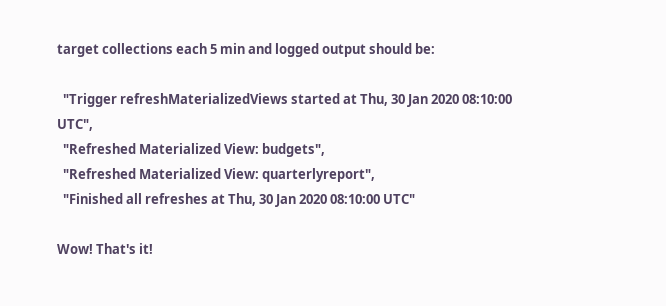target collections each 5 min and logged output should be:

  "Trigger refreshMaterializedViews started at Thu, 30 Jan 2020 08:10:00 UTC",
  "Refreshed Materialized View: budgets",
  "Refreshed Materialized View: quarterlyreport",
  "Finished all refreshes at Thu, 30 Jan 2020 08:10:00 UTC"

Wow! That's it!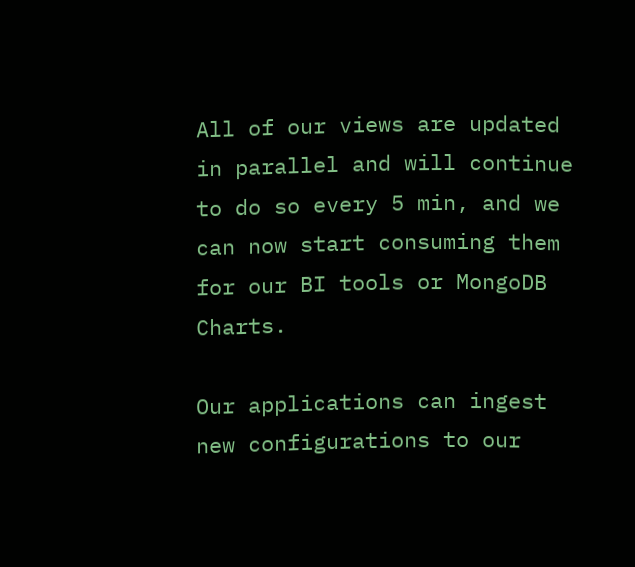All of our views are updated in parallel and will continue to do so every 5 min, and we can now start consuming them for our BI tools or MongoDB Charts.

Our applications can ingest new configurations to our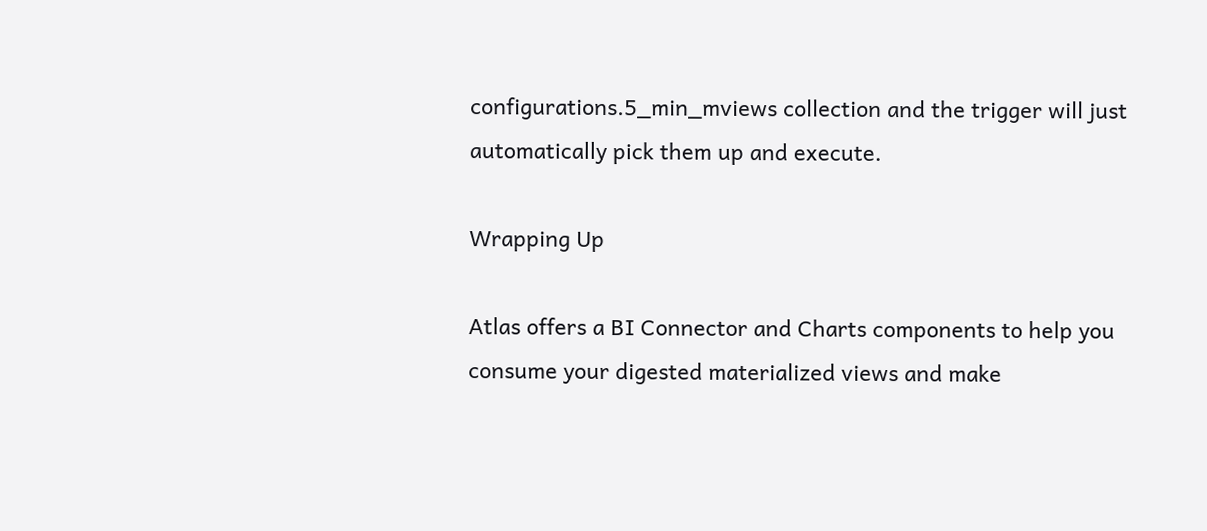configurations.5_min_mviews collection and the trigger will just automatically pick them up and execute.

Wrapping Up

Atlas offers a BI Connector and Charts components to help you consume your digested materialized views and make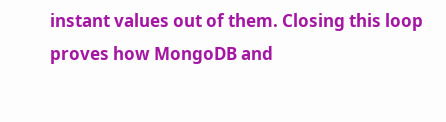instant values out of them. Closing this loop proves how MongoDB and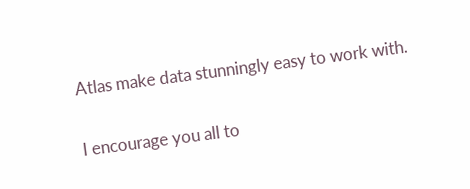Atlas make data stunningly easy to work with.

I encourage you all to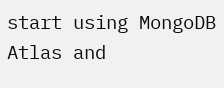start using MongoDB Atlas and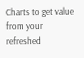Charts to get value from your refreshed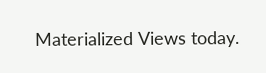Materialized Views today.